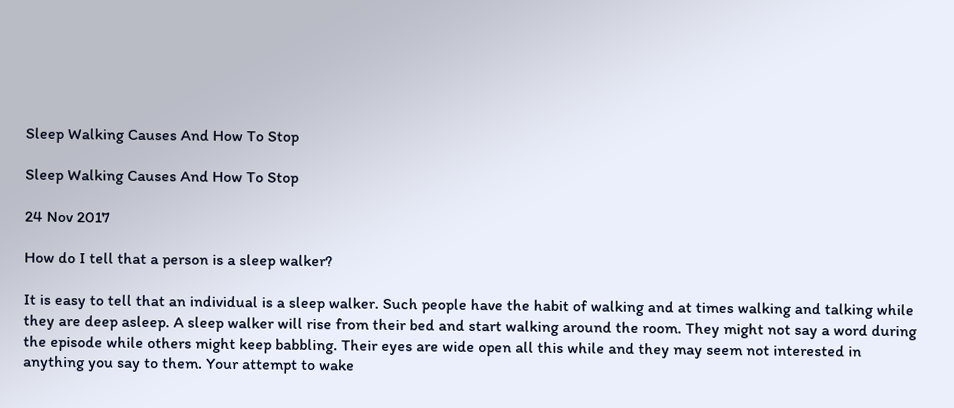Sleep Walking Causes And How To Stop

Sleep Walking Causes And How To Stop

24 Nov 2017

How do I tell that a person is a sleep walker?

It is easy to tell that an individual is a sleep walker. Such people have the habit of walking and at times walking and talking while they are deep asleep. A sleep walker will rise from their bed and start walking around the room. They might not say a word during the episode while others might keep babbling. Their eyes are wide open all this while and they may seem not interested in anything you say to them. Your attempt to wake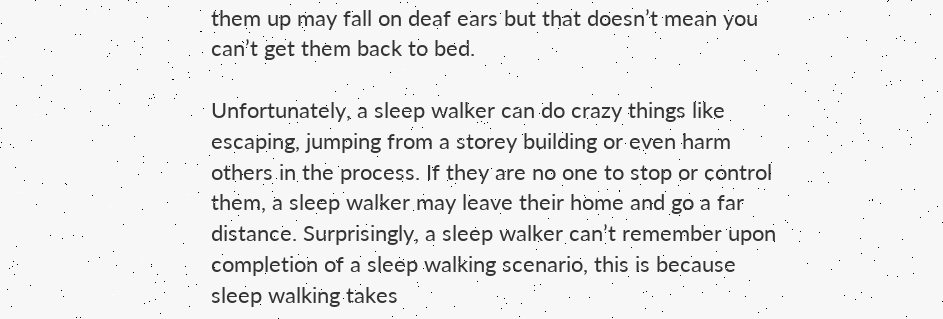them up may fall on deaf ears but that doesn’t mean you can’t get them back to bed.

Unfortunately, a sleep walker can do crazy things like escaping, jumping from a storey building or even harm others in the process. If they are no one to stop or control them, a sleep walker may leave their home and go a far distance. Surprisingly, a sleep walker can’t remember upon completion of a sleep walking scenario, this is because sleep walking takes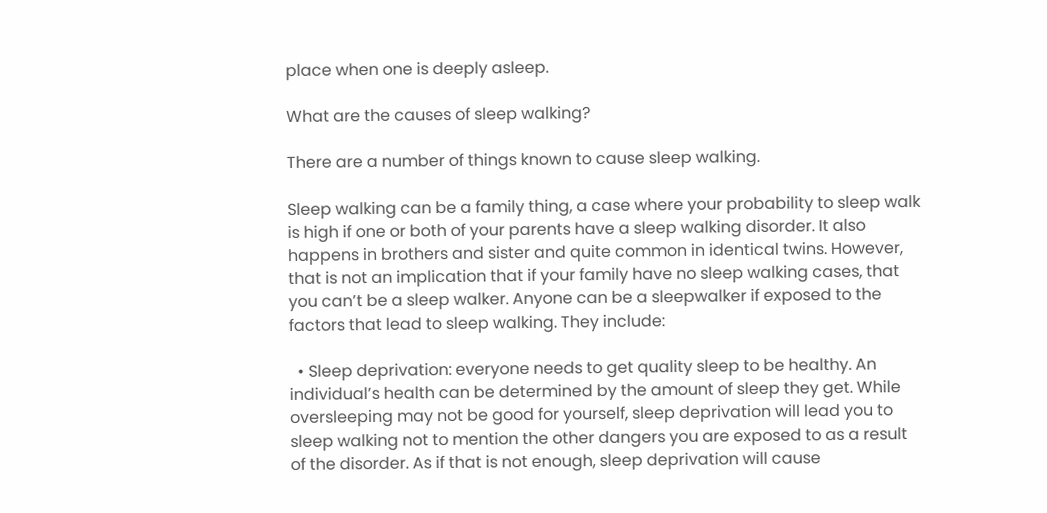place when one is deeply asleep.

What are the causes of sleep walking?

There are a number of things known to cause sleep walking.

Sleep walking can be a family thing, a case where your probability to sleep walk is high if one or both of your parents have a sleep walking disorder. It also happens in brothers and sister and quite common in identical twins. However, that is not an implication that if your family have no sleep walking cases, that you can’t be a sleep walker. Anyone can be a sleepwalker if exposed to the factors that lead to sleep walking. They include:

  • Sleep deprivation: everyone needs to get quality sleep to be healthy. An individual’s health can be determined by the amount of sleep they get. While oversleeping may not be good for yourself, sleep deprivation will lead you to sleep walking not to mention the other dangers you are exposed to as a result of the disorder. As if that is not enough, sleep deprivation will cause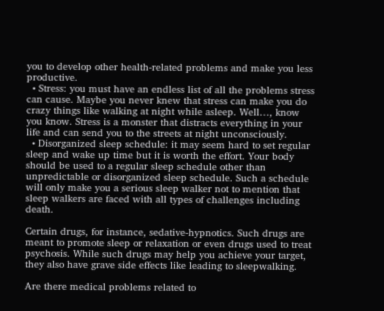you to develop other health-related problems and make you less productive.
  • Stress: you must have an endless list of all the problems stress can cause. Maybe you never knew that stress can make you do crazy things like walking at night while asleep. Well…, know you know. Stress is a monster that distracts everything in your life and can send you to the streets at night unconsciously.
  • Disorganized sleep schedule: it may seem hard to set regular sleep and wake up time but it is worth the effort. Your body should be used to a regular sleep schedule other than unpredictable or disorganized sleep schedule. Such a schedule will only make you a serious sleep walker not to mention that sleep walkers are faced with all types of challenges including death.

Certain drugs, for instance, sedative-hypnotics. Such drugs are meant to promote sleep or relaxation or even drugs used to treat psychosis. While such drugs may help you achieve your target, they also have grave side effects like leading to sleepwalking.

Are there medical problems related to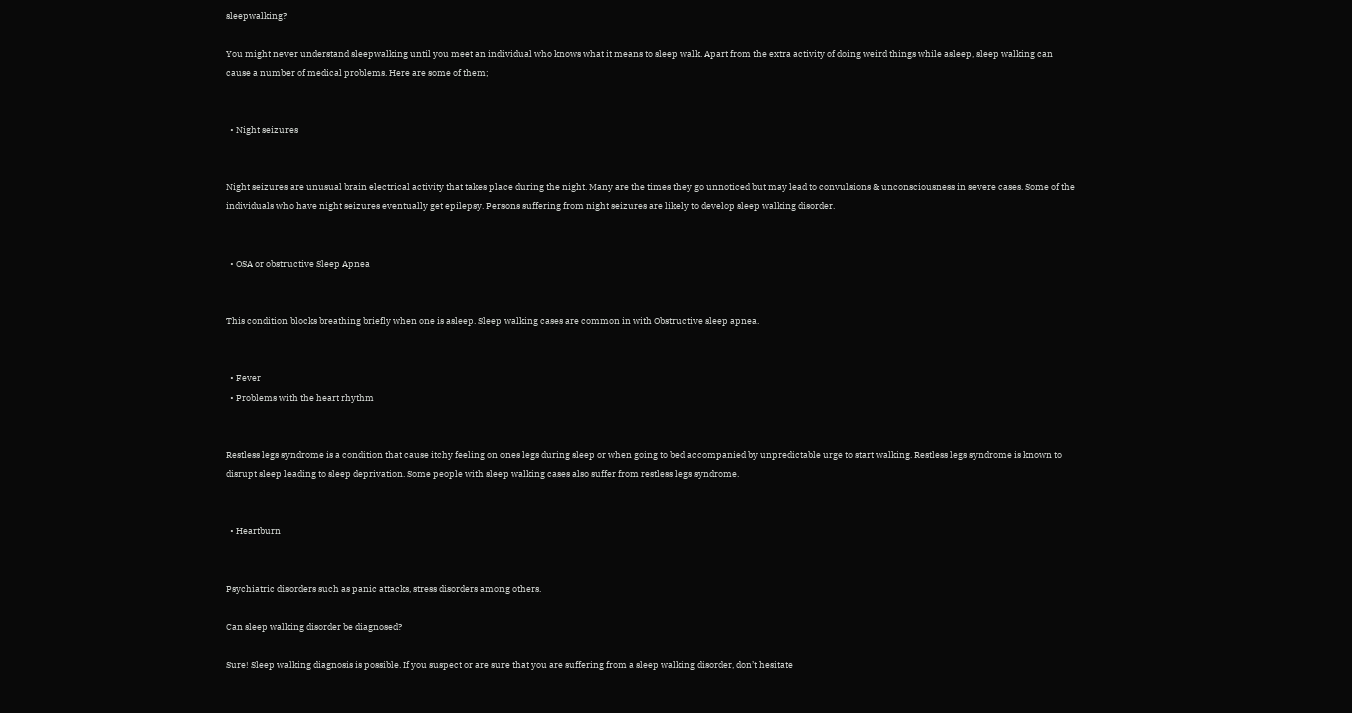sleepwalking?

You might never understand sleepwalking until you meet an individual who knows what it means to sleep walk. Apart from the extra activity of doing weird things while asleep, sleep walking can cause a number of medical problems. Here are some of them;


  • Night seizures


Night seizures are unusual brain electrical activity that takes place during the night. Many are the times they go unnoticed but may lead to convulsions & unconsciousness in severe cases. Some of the individuals who have night seizures eventually get epilepsy. Persons suffering from night seizures are likely to develop sleep walking disorder.


  • OSA or obstructive Sleep Apnea


This condition blocks breathing briefly when one is asleep. Sleep walking cases are common in with Obstructive sleep apnea.


  • Fever
  • Problems with the heart rhythm


Restless legs syndrome is a condition that cause itchy feeling on ones legs during sleep or when going to bed accompanied by unpredictable urge to start walking. Restless legs syndrome is known to disrupt sleep leading to sleep deprivation. Some people with sleep walking cases also suffer from restless legs syndrome.


  • Heartburn


Psychiatric disorders such as panic attacks, stress disorders among others.

Can sleep walking disorder be diagnosed?

Sure! Sleep walking diagnosis is possible. If you suspect or are sure that you are suffering from a sleep walking disorder, don’t hesitate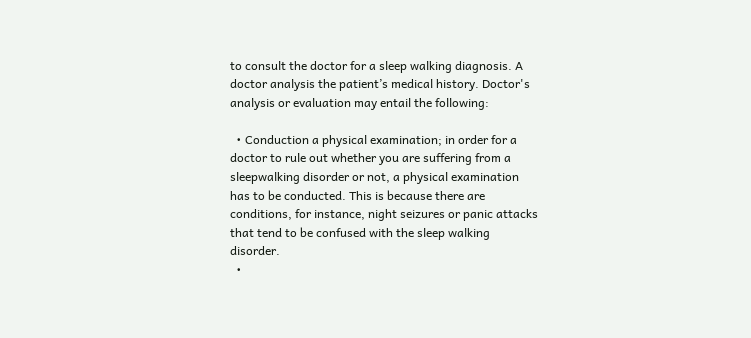to consult the doctor for a sleep walking diagnosis. A doctor analysis the patient’s medical history. Doctor's analysis or evaluation may entail the following:

  • Conduction a physical examination; in order for a doctor to rule out whether you are suffering from a sleepwalking disorder or not, a physical examination has to be conducted. This is because there are conditions, for instance, night seizures or panic attacks that tend to be confused with the sleep walking disorder.
  •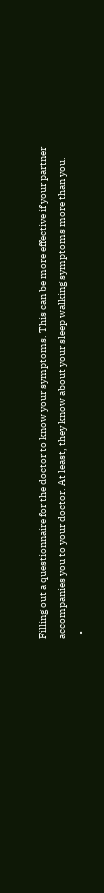Filling out a questionnaire for the doctor to know your symptoms. This can be more effective if your partner accompanies you to your doctor. At least, they know about your sleep walking symptoms more than you.
  •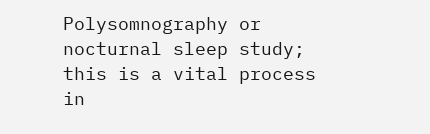Polysomnography or nocturnal sleep study; this is a vital process in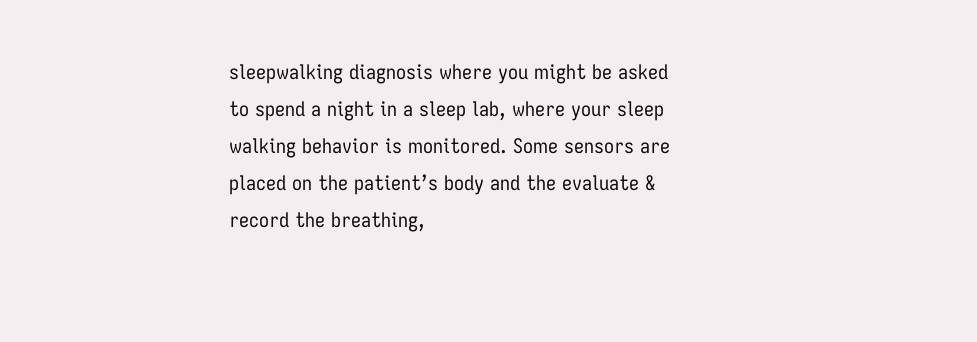sleepwalking diagnosis where you might be asked to spend a night in a sleep lab, where your sleep walking behavior is monitored. Some sensors are placed on the patient’s body and the evaluate & record the breathing,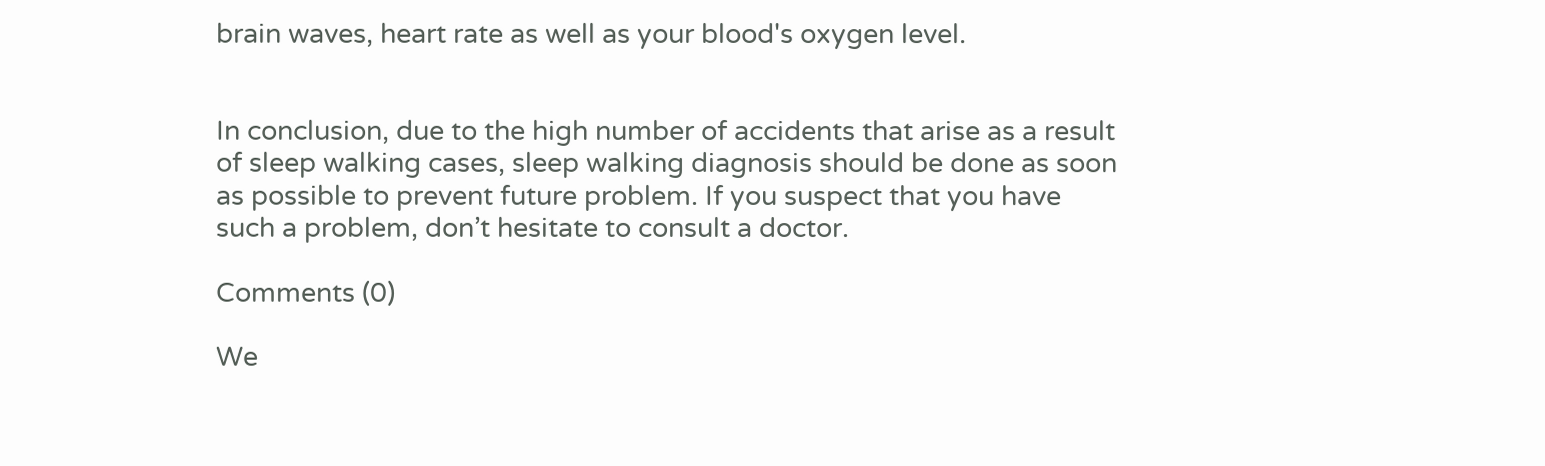brain waves, heart rate as well as your blood's oxygen level.


In conclusion, due to the high number of accidents that arise as a result of sleep walking cases, sleep walking diagnosis should be done as soon as possible to prevent future problem. If you suspect that you have such a problem, don’t hesitate to consult a doctor.

Comments (0)

We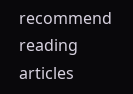recommend reading articles